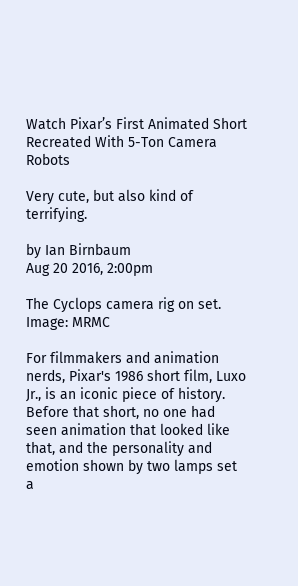Watch Pixar’s First Animated Short Recreated With 5-Ton Camera Robots

Very cute, but also kind of terrifying.

by Ian Birnbaum
Aug 20 2016, 2:00pm

The Cyclops camera rig on set. Image: MRMC

For filmmakers and animation nerds, Pixar's 1986 short film, Luxo Jr., is an iconic piece of history. Before that short, no one had seen animation that looked like that, and the personality and emotion shown by two lamps set a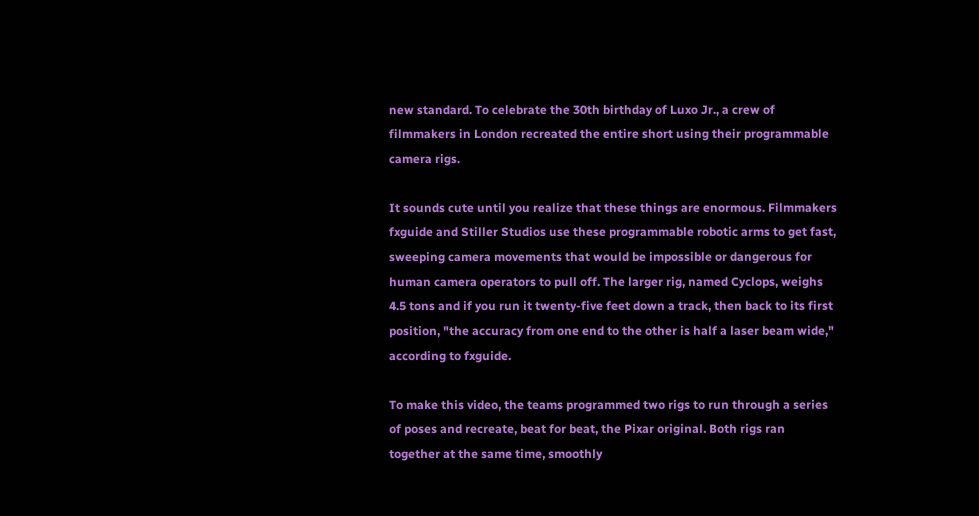new standard. To celebrate the 30th birthday of Luxo Jr., a crew of filmmakers in London recreated the entire short using their programmable camera rigs.

It sounds cute until you realize that these things are enormous. Filmmakers fxguide and Stiller Studios use these programmable robotic arms to get fast, sweeping camera movements that would be impossible or dangerous for human camera operators to pull off. The larger rig, named Cyclops, weighs 4.5 tons and if you run it twenty-five feet down a track, then back to its first position, "the accuracy from one end to the other is half a laser beam wide," according to fxguide.

To make this video, the teams programmed two rigs to run through a series of poses and recreate, beat for beat, the Pixar original. Both rigs ran together at the same time, smoothly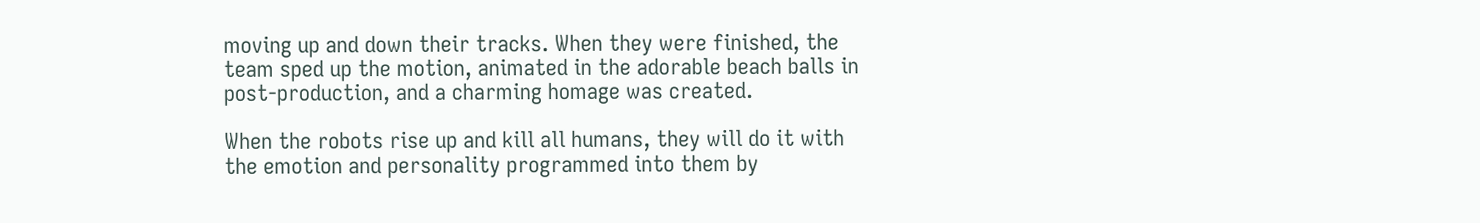moving up and down their tracks. When they were finished, the team sped up the motion, animated in the adorable beach balls in post-production, and a charming homage was created.

When the robots rise up and kill all humans, they will do it with the emotion and personality programmed into them by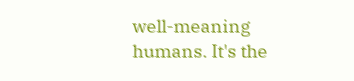well-meaning humans. It's the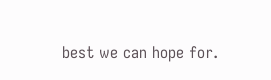best we can hope for.